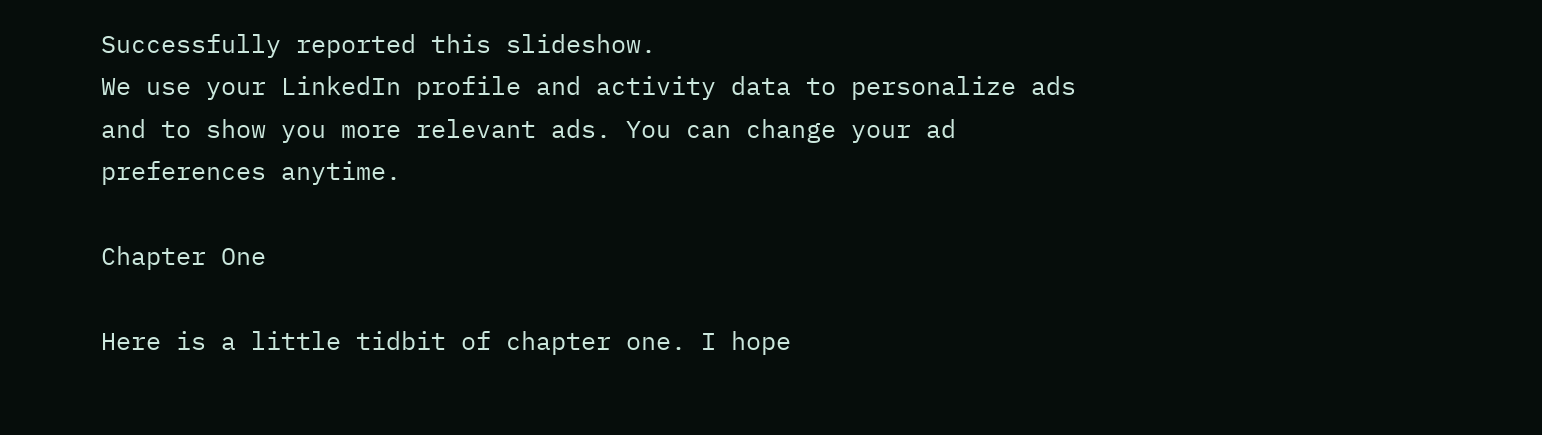Successfully reported this slideshow.
We use your LinkedIn profile and activity data to personalize ads and to show you more relevant ads. You can change your ad preferences anytime.

Chapter One

Here is a little tidbit of chapter one. I hope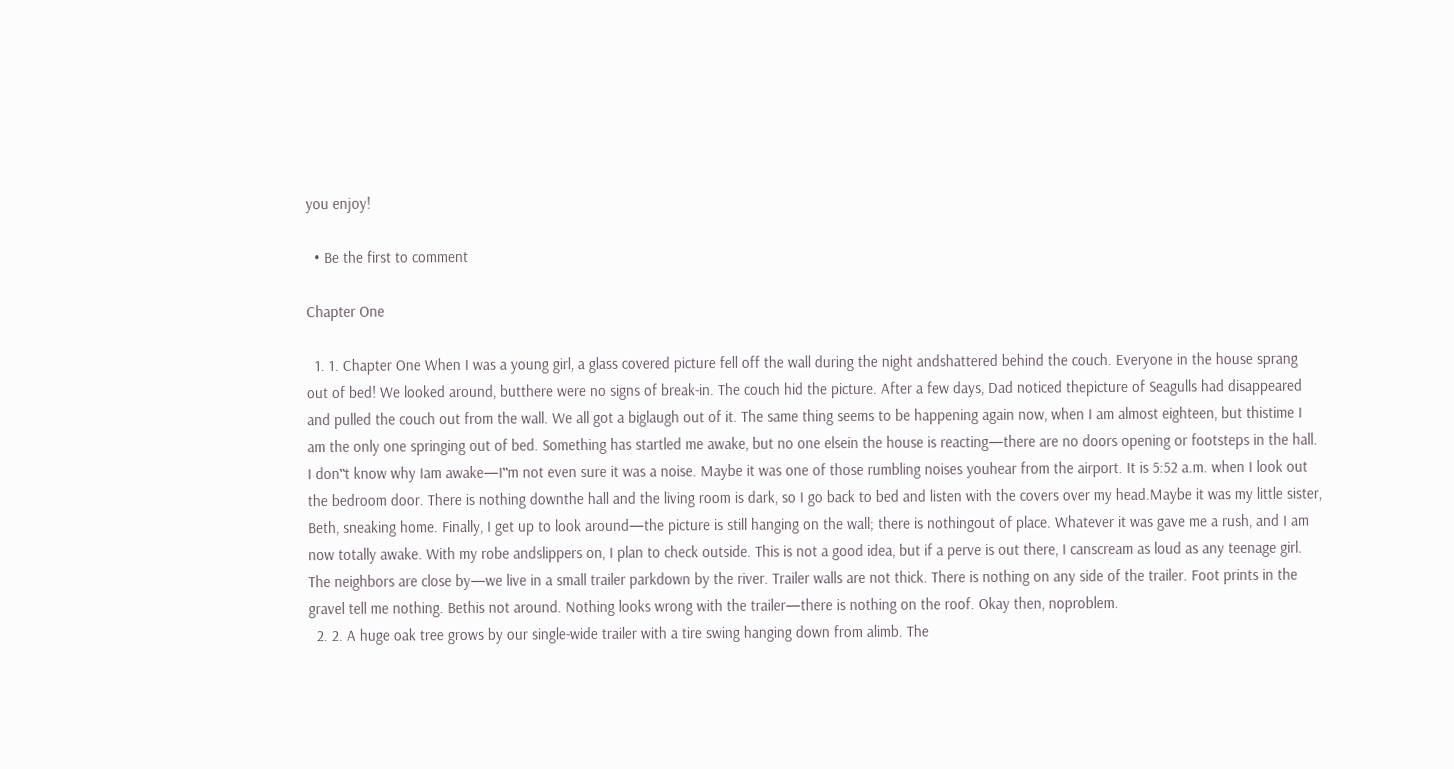you enjoy!

  • Be the first to comment

Chapter One

  1. 1. Chapter One When I was a young girl, a glass covered picture fell off the wall during the night andshattered behind the couch. Everyone in the house sprang out of bed! We looked around, butthere were no signs of break-in. The couch hid the picture. After a few days, Dad noticed thepicture of Seagulls had disappeared and pulled the couch out from the wall. We all got a biglaugh out of it. The same thing seems to be happening again now, when I am almost eighteen, but thistime I am the only one springing out of bed. Something has startled me awake, but no one elsein the house is reacting—there are no doors opening or footsteps in the hall. I don‟t know why Iam awake—I‟m not even sure it was a noise. Maybe it was one of those rumbling noises youhear from the airport. It is 5:52 a.m. when I look out the bedroom door. There is nothing downthe hall and the living room is dark, so I go back to bed and listen with the covers over my head.Maybe it was my little sister, Beth, sneaking home. Finally, I get up to look around—the picture is still hanging on the wall; there is nothingout of place. Whatever it was gave me a rush, and I am now totally awake. With my robe andslippers on, I plan to check outside. This is not a good idea, but if a perve is out there, I canscream as loud as any teenage girl. The neighbors are close by—we live in a small trailer parkdown by the river. Trailer walls are not thick. There is nothing on any side of the trailer. Foot prints in the gravel tell me nothing. Bethis not around. Nothing looks wrong with the trailer—there is nothing on the roof. Okay then, noproblem.
  2. 2. A huge oak tree grows by our single-wide trailer with a tire swing hanging down from alimb. The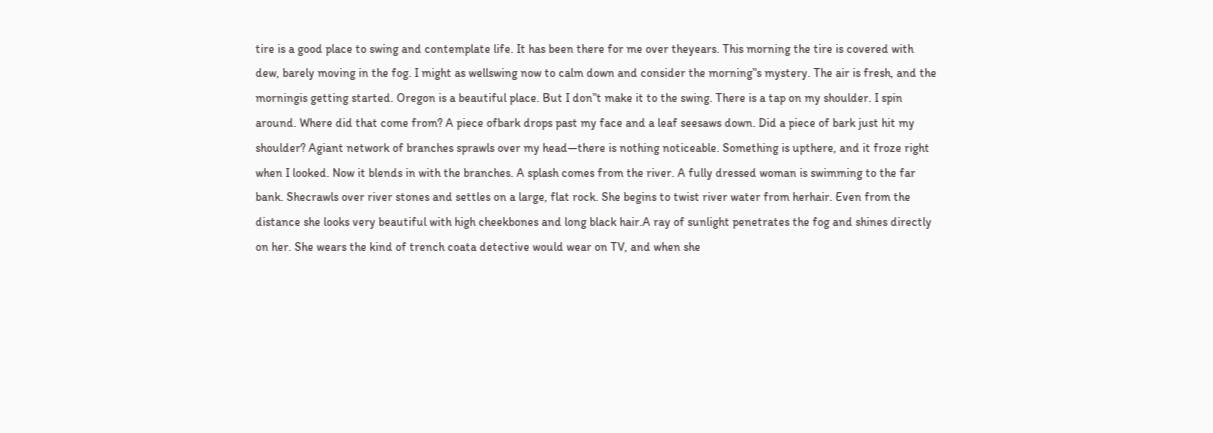tire is a good place to swing and contemplate life. It has been there for me over theyears. This morning the tire is covered with dew, barely moving in the fog. I might as wellswing now to calm down and consider the morning‟s mystery. The air is fresh, and the morningis getting started. Oregon is a beautiful place. But I don‟t make it to the swing. There is a tap on my shoulder. I spin around. Where did that come from? A piece ofbark drops past my face and a leaf seesaws down. Did a piece of bark just hit my shoulder? Agiant network of branches sprawls over my head—there is nothing noticeable. Something is upthere, and it froze right when I looked. Now it blends in with the branches. A splash comes from the river. A fully dressed woman is swimming to the far bank. Shecrawls over river stones and settles on a large, flat rock. She begins to twist river water from herhair. Even from the distance she looks very beautiful with high cheekbones and long black hair.A ray of sunlight penetrates the fog and shines directly on her. She wears the kind of trench coata detective would wear on TV, and when she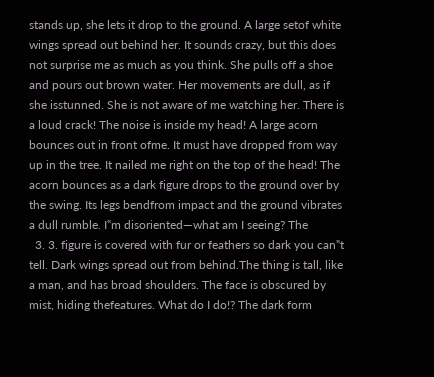stands up, she lets it drop to the ground. A large setof white wings spread out behind her. It sounds crazy, but this does not surprise me as much as you think. She pulls off a shoe and pours out brown water. Her movements are dull, as if she isstunned. She is not aware of me watching her. There is a loud crack! The noise is inside my head! A large acorn bounces out in front ofme. It must have dropped from way up in the tree. It nailed me right on the top of the head! The acorn bounces as a dark figure drops to the ground over by the swing. Its legs bendfrom impact and the ground vibrates a dull rumble. I‟m disoriented—what am I seeing? The
  3. 3. figure is covered with fur or feathers so dark you can‟t tell. Dark wings spread out from behind.The thing is tall, like a man, and has broad shoulders. The face is obscured by mist, hiding thefeatures. What do I do!? The dark form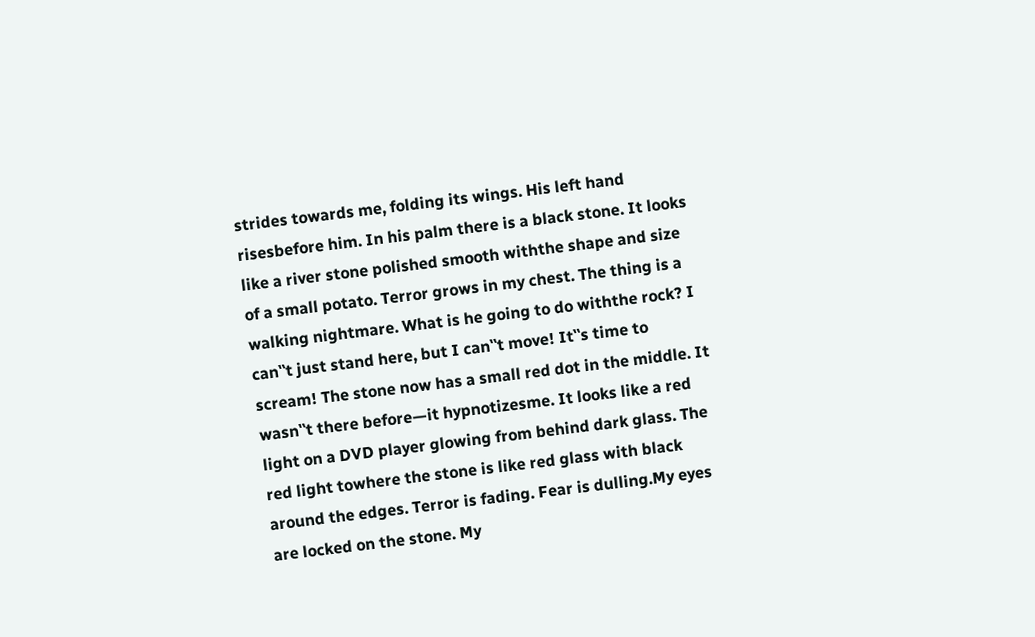strides towards me, folding its wings. His left hand risesbefore him. In his palm there is a black stone. It looks like a river stone polished smooth withthe shape and size of a small potato. Terror grows in my chest. The thing is a walking nightmare. What is he going to do withthe rock? I can‟t just stand here, but I can‟t move! It‟s time to scream! The stone now has a small red dot in the middle. It wasn‟t there before—it hypnotizesme. It looks like a red light on a DVD player glowing from behind dark glass. The red light towhere the stone is like red glass with black around the edges. Terror is fading. Fear is dulling.My eyes are locked on the stone. My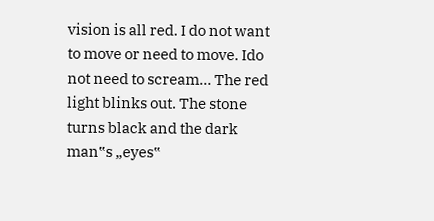vision is all red. I do not want to move or need to move. Ido not need to scream… The red light blinks out. The stone turns black and the dark man‟s „eyes‟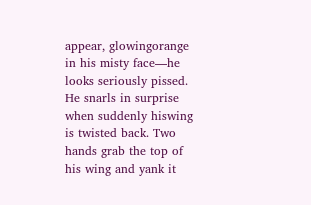appear, glowingorange in his misty face—he looks seriously pissed. He snarls in surprise when suddenly hiswing is twisted back. Two hands grab the top of his wing and yank it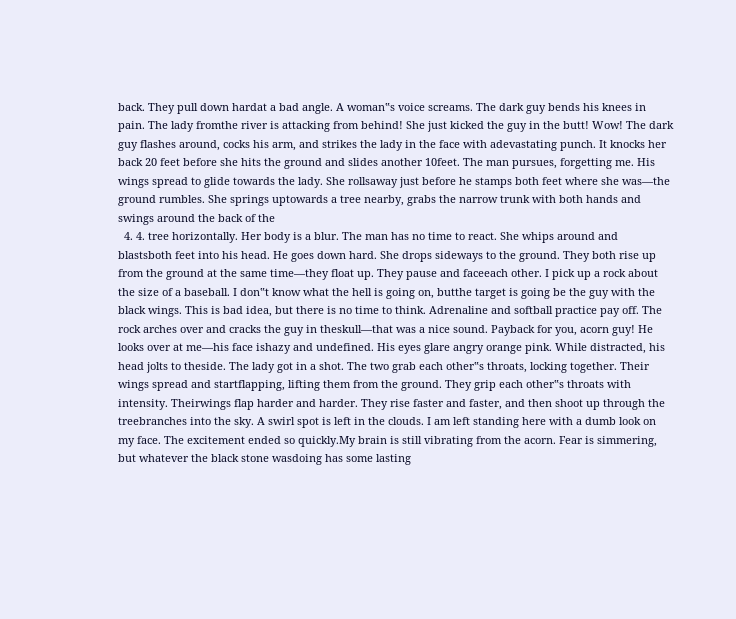back. They pull down hardat a bad angle. A woman‟s voice screams. The dark guy bends his knees in pain. The lady fromthe river is attacking from behind! She just kicked the guy in the butt! Wow! The dark guy flashes around, cocks his arm, and strikes the lady in the face with adevastating punch. It knocks her back 20 feet before she hits the ground and slides another 10feet. The man pursues, forgetting me. His wings spread to glide towards the lady. She rollsaway just before he stamps both feet where she was—the ground rumbles. She springs uptowards a tree nearby, grabs the narrow trunk with both hands and swings around the back of the
  4. 4. tree horizontally. Her body is a blur. The man has no time to react. She whips around and blastsboth feet into his head. He goes down hard. She drops sideways to the ground. They both rise up from the ground at the same time—they float up. They pause and faceeach other. I pick up a rock about the size of a baseball. I don‟t know what the hell is going on, butthe target is going be the guy with the black wings. This is bad idea, but there is no time to think. Adrenaline and softball practice pay off. The rock arches over and cracks the guy in theskull—that was a nice sound. Payback for you, acorn guy! He looks over at me—his face ishazy and undefined. His eyes glare angry orange pink. While distracted, his head jolts to theside. The lady got in a shot. The two grab each other‟s throats, locking together. Their wings spread and startflapping, lifting them from the ground. They grip each other‟s throats with intensity. Theirwings flap harder and harder. They rise faster and faster, and then shoot up through the treebranches into the sky. A swirl spot is left in the clouds. I am left standing here with a dumb look on my face. The excitement ended so quickly.My brain is still vibrating from the acorn. Fear is simmering, but whatever the black stone wasdoing has some lasting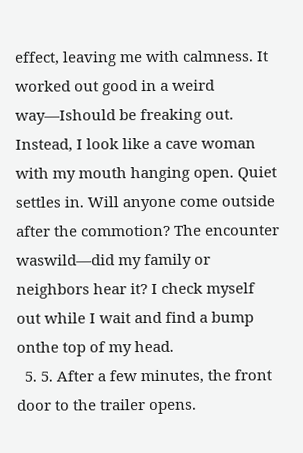effect, leaving me with calmness. It worked out good in a weird way—Ishould be freaking out. Instead, I look like a cave woman with my mouth hanging open. Quiet settles in. Will anyone come outside after the commotion? The encounter waswild—did my family or neighbors hear it? I check myself out while I wait and find a bump onthe top of my head.
  5. 5. After a few minutes, the front door to the trailer opens.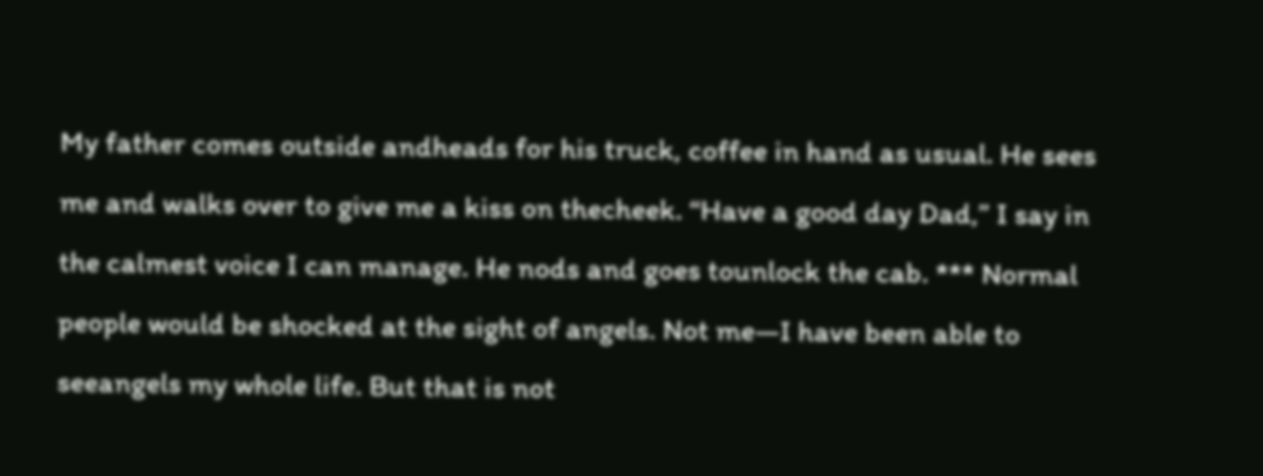My father comes outside andheads for his truck, coffee in hand as usual. He sees me and walks over to give me a kiss on thecheek. “Have a good day Dad,” I say in the calmest voice I can manage. He nods and goes tounlock the cab. *** Normal people would be shocked at the sight of angels. Not me—I have been able to seeangels my whole life. But that is not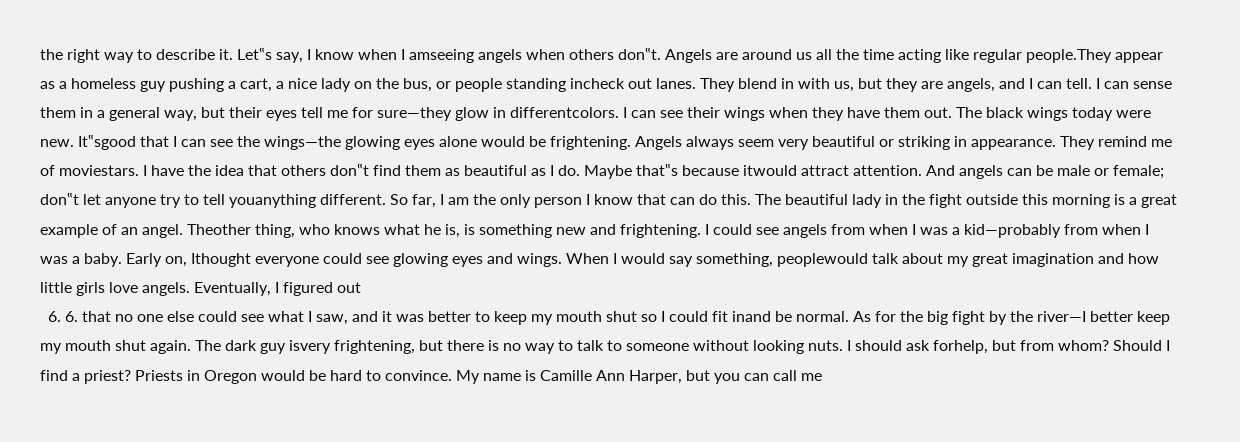the right way to describe it. Let‟s say, I know when I amseeing angels when others don‟t. Angels are around us all the time acting like regular people.They appear as a homeless guy pushing a cart, a nice lady on the bus, or people standing incheck out lanes. They blend in with us, but they are angels, and I can tell. I can sense them in a general way, but their eyes tell me for sure—they glow in differentcolors. I can see their wings when they have them out. The black wings today were new. It‟sgood that I can see the wings—the glowing eyes alone would be frightening. Angels always seem very beautiful or striking in appearance. They remind me of moviestars. I have the idea that others don‟t find them as beautiful as I do. Maybe that‟s because itwould attract attention. And angels can be male or female; don‟t let anyone try to tell youanything different. So far, I am the only person I know that can do this. The beautiful lady in the fight outside this morning is a great example of an angel. Theother thing, who knows what he is, is something new and frightening. I could see angels from when I was a kid—probably from when I was a baby. Early on, Ithought everyone could see glowing eyes and wings. When I would say something, peoplewould talk about my great imagination and how little girls love angels. Eventually, I figured out
  6. 6. that no one else could see what I saw, and it was better to keep my mouth shut so I could fit inand be normal. As for the big fight by the river—I better keep my mouth shut again. The dark guy isvery frightening, but there is no way to talk to someone without looking nuts. I should ask forhelp, but from whom? Should I find a priest? Priests in Oregon would be hard to convince. My name is Camille Ann Harper, but you can call me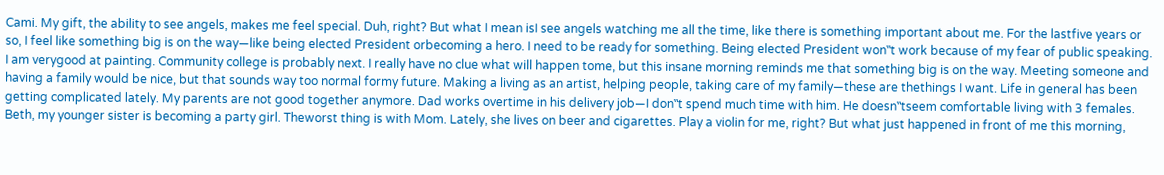Cami. My gift, the ability to see angels, makes me feel special. Duh, right? But what I mean isI see angels watching me all the time, like there is something important about me. For the lastfive years or so, I feel like something big is on the way—like being elected President orbecoming a hero. I need to be ready for something. Being elected President won‟t work because of my fear of public speaking. I am verygood at painting. Community college is probably next. I really have no clue what will happen tome, but this insane morning reminds me that something big is on the way. Meeting someone and having a family would be nice, but that sounds way too normal formy future. Making a living as an artist, helping people, taking care of my family—these are thethings I want. Life in general has been getting complicated lately. My parents are not good together anymore. Dad works overtime in his delivery job—I don‟t spend much time with him. He doesn‟tseem comfortable living with 3 females. Beth, my younger sister is becoming a party girl. Theworst thing is with Mom. Lately, she lives on beer and cigarettes. Play a violin for me, right? But what just happened in front of me this morning,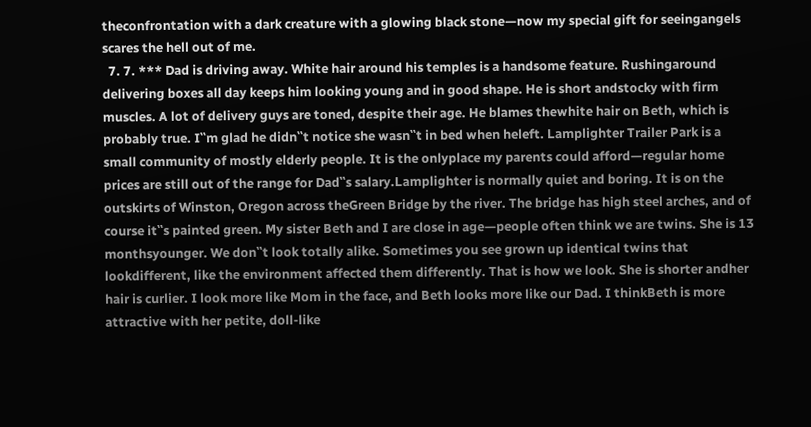theconfrontation with a dark creature with a glowing black stone—now my special gift for seeingangels scares the hell out of me.
  7. 7. *** Dad is driving away. White hair around his temples is a handsome feature. Rushingaround delivering boxes all day keeps him looking young and in good shape. He is short andstocky with firm muscles. A lot of delivery guys are toned, despite their age. He blames thewhite hair on Beth, which is probably true. I‟m glad he didn‟t notice she wasn‟t in bed when heleft. Lamplighter Trailer Park is a small community of mostly elderly people. It is the onlyplace my parents could afford—regular home prices are still out of the range for Dad‟s salary.Lamplighter is normally quiet and boring. It is on the outskirts of Winston, Oregon across theGreen Bridge by the river. The bridge has high steel arches, and of course it‟s painted green. My sister Beth and I are close in age—people often think we are twins. She is 13 monthsyounger. We don‟t look totally alike. Sometimes you see grown up identical twins that lookdifferent, like the environment affected them differently. That is how we look. She is shorter andher hair is curlier. I look more like Mom in the face, and Beth looks more like our Dad. I thinkBeth is more attractive with her petite, doll-like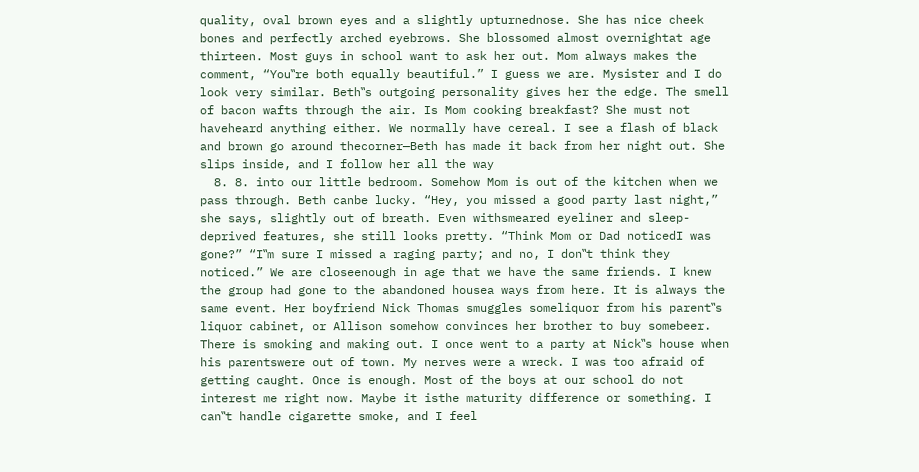quality, oval brown eyes and a slightly upturnednose. She has nice cheek bones and perfectly arched eyebrows. She blossomed almost overnightat age thirteen. Most guys in school want to ask her out. Mom always makes the comment, “You‟re both equally beautiful.” I guess we are. Mysister and I do look very similar. Beth‟s outgoing personality gives her the edge. The smell of bacon wafts through the air. Is Mom cooking breakfast? She must not haveheard anything either. We normally have cereal. I see a flash of black and brown go around thecorner—Beth has made it back from her night out. She slips inside, and I follow her all the way
  8. 8. into our little bedroom. Somehow Mom is out of the kitchen when we pass through. Beth canbe lucky. “Hey, you missed a good party last night,” she says, slightly out of breath. Even withsmeared eyeliner and sleep-deprived features, she still looks pretty. “Think Mom or Dad noticedI was gone?” “I‟m sure I missed a raging party; and no, I don‟t think they noticed.” We are closeenough in age that we have the same friends. I knew the group had gone to the abandoned housea ways from here. It is always the same event. Her boyfriend Nick Thomas smuggles someliquor from his parent‟s liquor cabinet, or Allison somehow convinces her brother to buy somebeer. There is smoking and making out. I once went to a party at Nick‟s house when his parentswere out of town. My nerves were a wreck. I was too afraid of getting caught. Once is enough. Most of the boys at our school do not interest me right now. Maybe it isthe maturity difference or something. I can‟t handle cigarette smoke, and I feel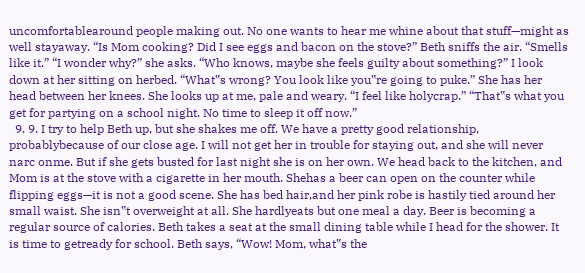uncomfortablearound people making out. No one wants to hear me whine about that stuff—might as well stayaway. “Is Mom cooking? Did I see eggs and bacon on the stove?” Beth sniffs the air. “Smells like it.” “I wonder why?” she asks. “Who knows, maybe she feels guilty about something?” I look down at her sitting on herbed. “What‟s wrong? You look like you‟re going to puke.” She has her head between her knees. She looks up at me, pale and weary. “I feel like holycrap.” “That‟s what you get for partying on a school night. No time to sleep it off now.”
  9. 9. I try to help Beth up, but she shakes me off. We have a pretty good relationship, probablybecause of our close age. I will not get her in trouble for staying out, and she will never narc onme. But if she gets busted for last night she is on her own. We head back to the kitchen, and Mom is at the stove with a cigarette in her mouth. Shehas a beer can open on the counter while flipping eggs—it is not a good scene. She has bed hair,and her pink robe is hastily tied around her small waist. She isn‟t overweight at all. She hardlyeats but one meal a day. Beer is becoming a regular source of calories. Beth takes a seat at the small dining table while I head for the shower. It is time to getready for school. Beth says, “Wow! Mom, what‟s the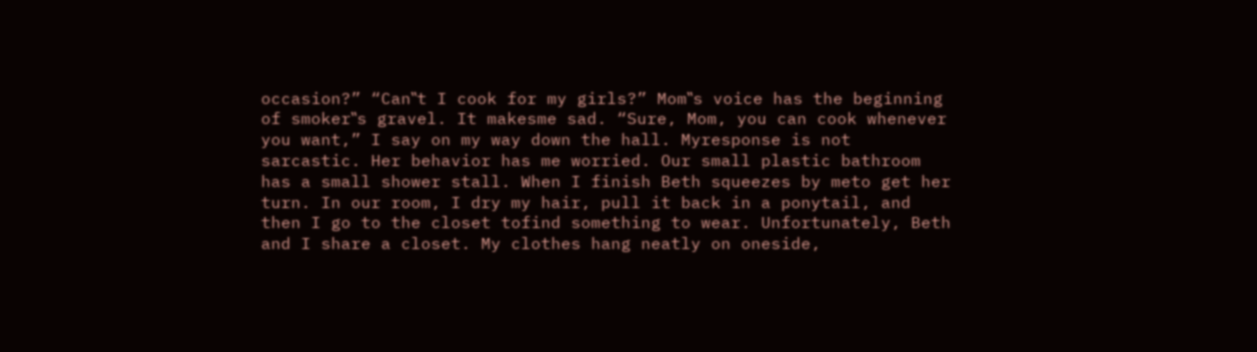occasion?” “Can‟t I cook for my girls?” Mom‟s voice has the beginning of smoker‟s gravel. It makesme sad. “Sure, Mom, you can cook whenever you want,” I say on my way down the hall. Myresponse is not sarcastic. Her behavior has me worried. Our small plastic bathroom has a small shower stall. When I finish Beth squeezes by meto get her turn. In our room, I dry my hair, pull it back in a ponytail, and then I go to the closet tofind something to wear. Unfortunately, Beth and I share a closet. My clothes hang neatly on oneside,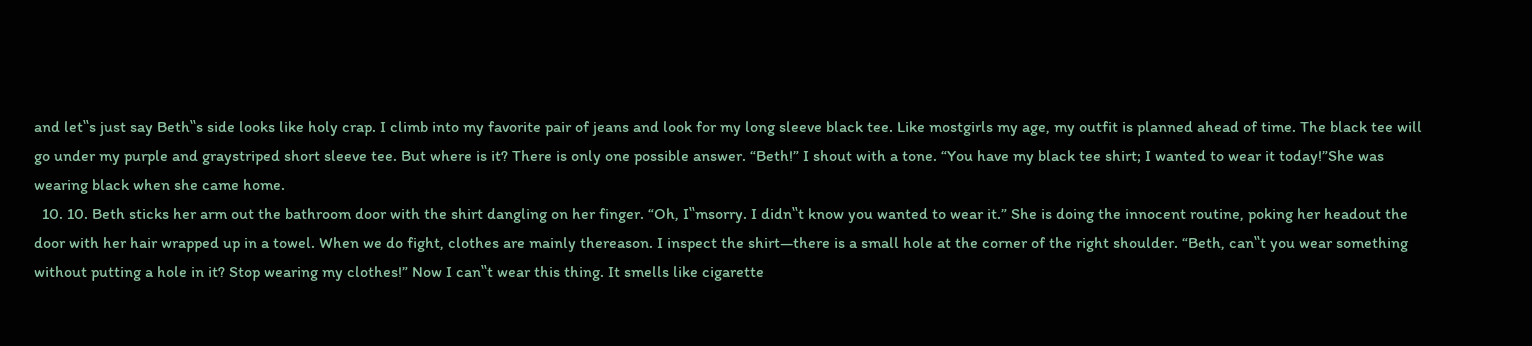and let‟s just say Beth‟s side looks like holy crap. I climb into my favorite pair of jeans and look for my long sleeve black tee. Like mostgirls my age, my outfit is planned ahead of time. The black tee will go under my purple and graystriped short sleeve tee. But where is it? There is only one possible answer. “Beth!” I shout with a tone. “You have my black tee shirt; I wanted to wear it today!”She was wearing black when she came home.
  10. 10. Beth sticks her arm out the bathroom door with the shirt dangling on her finger. “Oh, I‟msorry. I didn‟t know you wanted to wear it.” She is doing the innocent routine, poking her headout the door with her hair wrapped up in a towel. When we do fight, clothes are mainly thereason. I inspect the shirt—there is a small hole at the corner of the right shoulder. “Beth, can‟t you wear something without putting a hole in it? Stop wearing my clothes!” Now I can‟t wear this thing. It smells like cigarette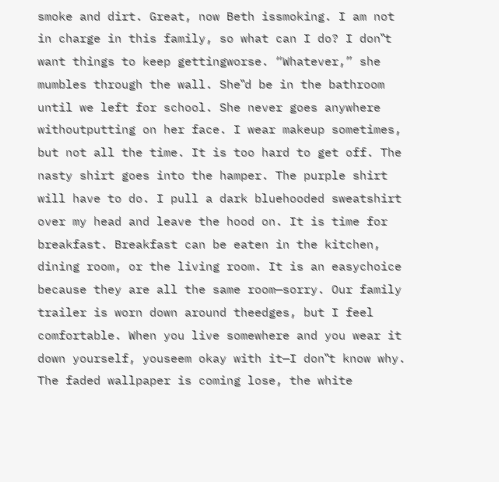smoke and dirt. Great, now Beth issmoking. I am not in charge in this family, so what can I do? I don‟t want things to keep gettingworse. “Whatever,” she mumbles through the wall. She‟d be in the bathroom until we left for school. She never goes anywhere withoutputting on her face. I wear makeup sometimes, but not all the time. It is too hard to get off. The nasty shirt goes into the hamper. The purple shirt will have to do. I pull a dark bluehooded sweatshirt over my head and leave the hood on. It is time for breakfast. Breakfast can be eaten in the kitchen, dining room, or the living room. It is an easychoice because they are all the same room—sorry. Our family trailer is worn down around theedges, but I feel comfortable. When you live somewhere and you wear it down yourself, youseem okay with it—I don‟t know why. The faded wallpaper is coming lose, the white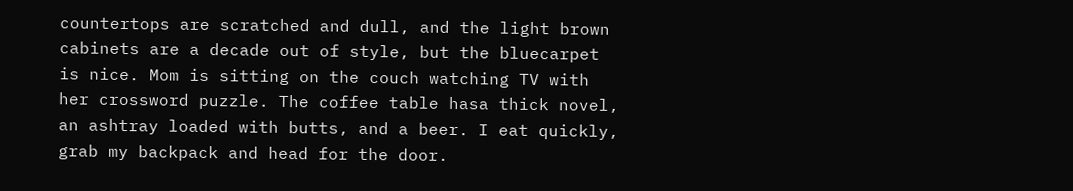countertops are scratched and dull, and the light brown cabinets are a decade out of style, but the bluecarpet is nice. Mom is sitting on the couch watching TV with her crossword puzzle. The coffee table hasa thick novel, an ashtray loaded with butts, and a beer. I eat quickly, grab my backpack and head for the door.